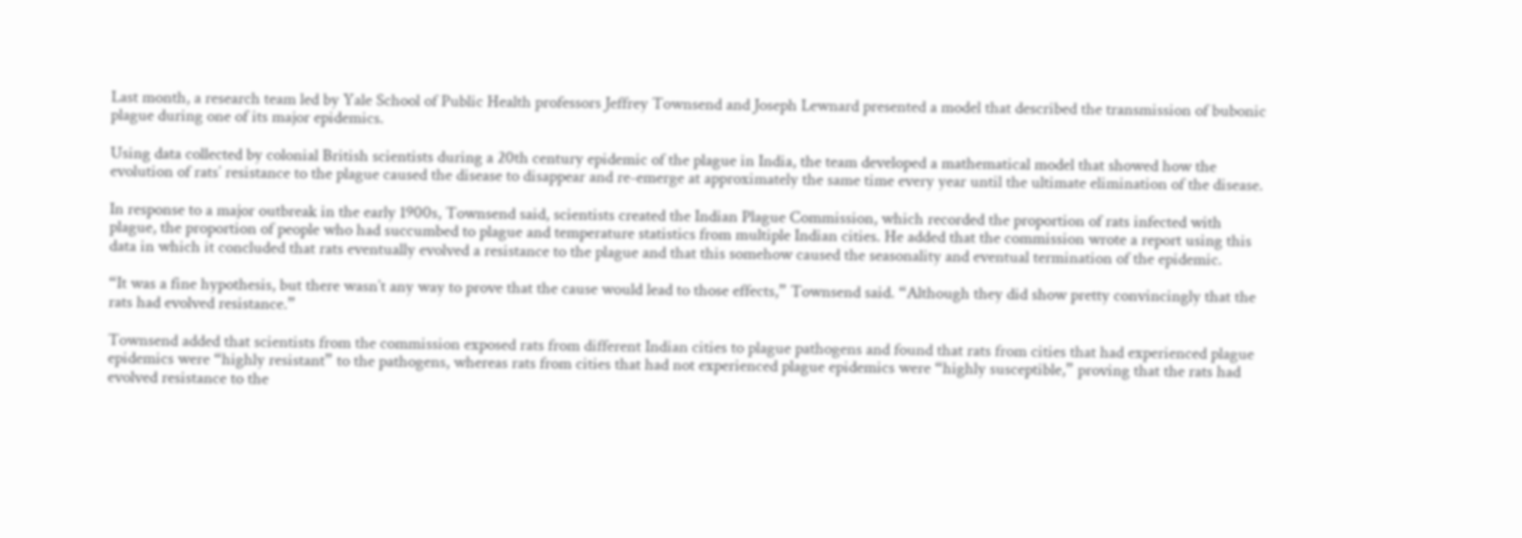Last month, a research team led by Yale School of Public Health professors Jeffrey Townsend and Joseph Lewnard presented a model that described the transmission of bubonic plague during one of its major epidemics.

Using data collected by colonial British scientists during a 20th century epidemic of the plague in India, the team developed a mathematical model that showed how the evolution of rats’ resistance to the plague caused the disease to disappear and re-emerge at approximately the same time every year until the ultimate elimination of the disease.

In response to a major outbreak in the early 1900s, Townsend said, scientists created the Indian Plague Commission, which recorded the proportion of rats infected with plague, the proportion of people who had succumbed to plague and temperature statistics from multiple Indian cities. He added that the commission wrote a report using this data in which it concluded that rats eventually evolved a resistance to the plague and that this somehow caused the seasonality and eventual termination of the epidemic.

“It was a fine hypothesis, but there wasn’t any way to prove that the cause would lead to those effects,” Townsend said. “Although they did show pretty convincingly that the rats had evolved resistance.”

Townsend added that scientists from the commission exposed rats from different Indian cities to plague pathogens and found that rats from cities that had experienced plague epidemics were “highly resistant” to the pathogens, whereas rats from cities that had not experienced plague epidemics were “highly susceptible,” proving that the rats had evolved resistance to the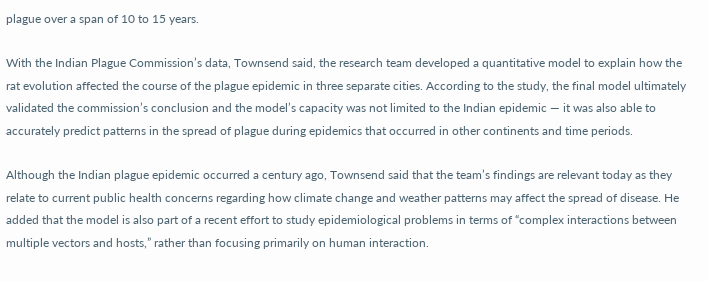plague over a span of 10 to 15 years.

With the Indian Plague Commission’s data, Townsend said, the research team developed a quantitative model to explain how the rat evolution affected the course of the plague epidemic in three separate cities. According to the study, the final model ultimately validated the commission’s conclusion and the model’s capacity was not limited to the Indian epidemic — it was also able to accurately predict patterns in the spread of plague during epidemics that occurred in other continents and time periods.

Although the Indian plague epidemic occurred a century ago, Townsend said that the team’s findings are relevant today as they relate to current public health concerns regarding how climate change and weather patterns may affect the spread of disease. He added that the model is also part of a recent effort to study epidemiological problems in terms of “complex interactions between multiple vectors and hosts,” rather than focusing primarily on human interaction.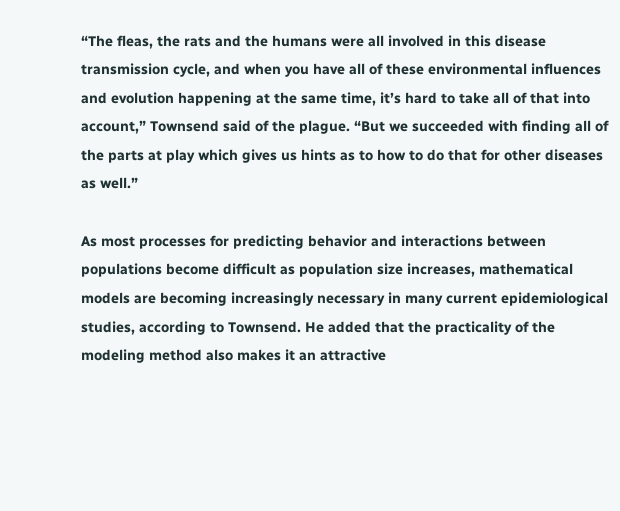“The fleas, the rats and the humans were all involved in this disease transmission cycle, and when you have all of these environmental influences and evolution happening at the same time, it’s hard to take all of that into account,” Townsend said of the plague. “But we succeeded with finding all of the parts at play which gives us hints as to how to do that for other diseases as well.”

As most processes for predicting behavior and interactions between populations become difficult as population size increases, mathematical models are becoming increasingly necessary in many current epidemiological studies, according to Townsend. He added that the practicality of the modeling method also makes it an attractive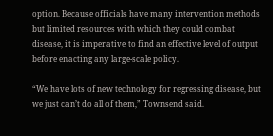option. Because officials have many intervention methods but limited resources with which they could combat disease, it is imperative to find an effective level of output before enacting any large-scale policy.

“We have lots of new technology for regressing disease, but we just can’t do all of them,” Townsend said.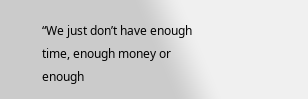“We just don’t have enough time, enough money or enough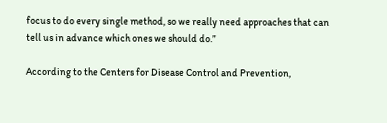focus to do every single method, so we really need approaches that can tell us in advance which ones we should do.”

According to the Centers for Disease Control and Prevention,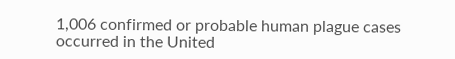1,006 confirmed or probable human plague cases occurred in the United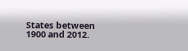States between 1900 and 2012.